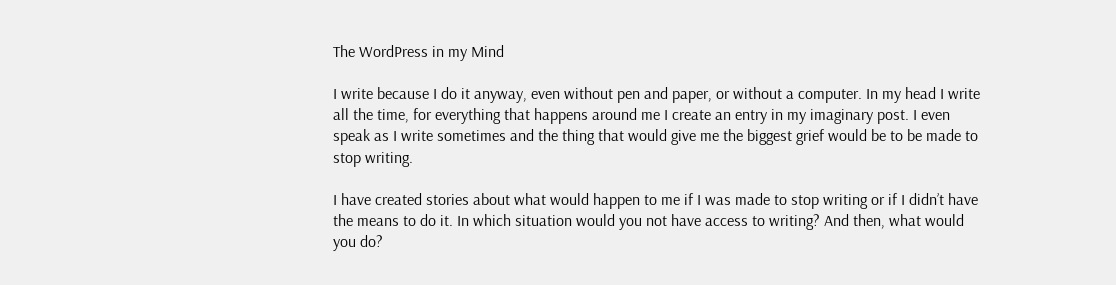The WordPress in my Mind

I write because I do it anyway, even without pen and paper, or without a computer. In my head I write all the time, for everything that happens around me I create an entry in my imaginary post. I even speak as I write sometimes and the thing that would give me the biggest grief would be to be made to stop writing.

I have created stories about what would happen to me if I was made to stop writing or if I didn’t have the means to do it. In which situation would you not have access to writing? And then, what would you do?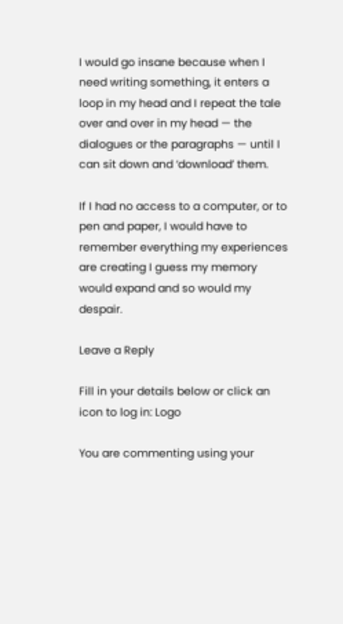I would go insane because when I need writing something, it enters a loop in my head and I repeat the tale over and over in my head — the dialogues or the paragraphs — until I can sit down and ‘download’ them.

If I had no access to a computer, or to pen and paper, I would have to remember everything my experiences are creating I guess my memory would expand and so would my despair.

Leave a Reply

Fill in your details below or click an icon to log in: Logo

You are commenting using your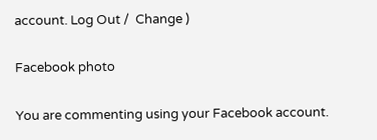account. Log Out /  Change )

Facebook photo

You are commenting using your Facebook account.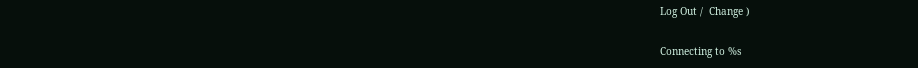Log Out /  Change )

Connecting to %s